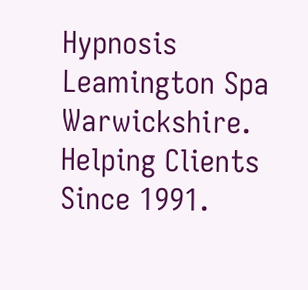Hypnosis Leamington Spa Warwickshire. Helping Clients Since 1991.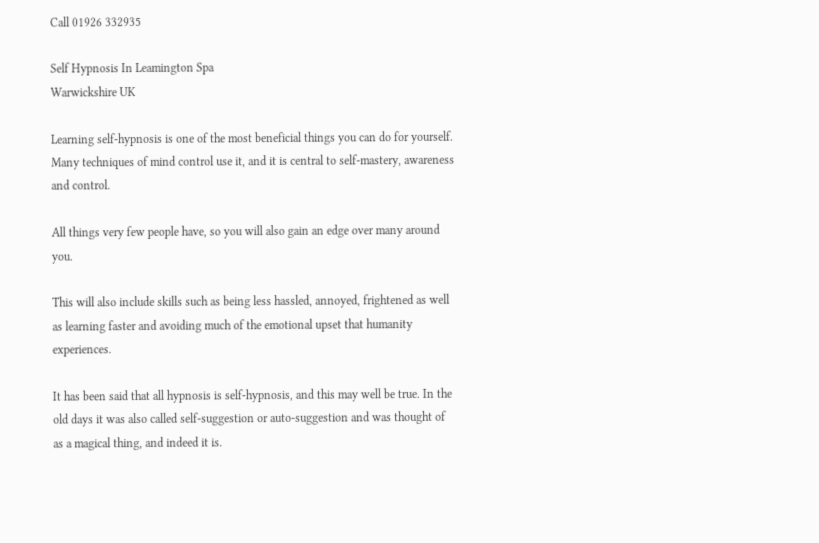Call 01926 332935

Self Hypnosis In Leamington Spa
Warwickshire UK

Learning self-hypnosis is one of the most beneficial things you can do for yourself. Many techniques of mind control use it, and it is central to self-mastery, awareness and control.

All things very few people have, so you will also gain an edge over many around you.

This will also include skills such as being less hassled, annoyed, frightened as well as learning faster and avoiding much of the emotional upset that humanity experiences.

It has been said that all hypnosis is self-hypnosis, and this may well be true. In the old days it was also called self-suggestion or auto-suggestion and was thought of as a magical thing, and indeed it is.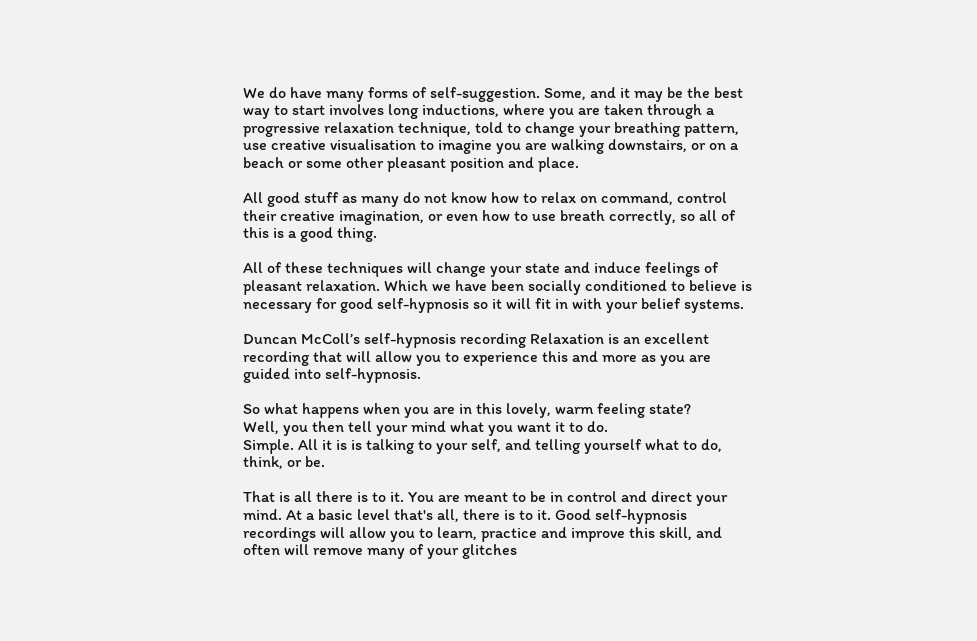We do have many forms of self-suggestion. Some, and it may be the best way to start involves long inductions, where you are taken through a progressive relaxation technique, told to change your breathing pattern, use creative visualisation to imagine you are walking downstairs, or on a beach or some other pleasant position and place.

All good stuff as many do not know how to relax on command, control their creative imagination, or even how to use breath correctly, so all of this is a good thing.

All of these techniques will change your state and induce feelings of pleasant relaxation. Which we have been socially conditioned to believe is necessary for good self-hypnosis so it will fit in with your belief systems.

Duncan McColl’s self-hypnosis recording Relaxation is an excellent recording that will allow you to experience this and more as you are guided into self-hypnosis.

So what happens when you are in this lovely, warm feeling state?
Well, you then tell your mind what you want it to do.
Simple. All it is is talking to your self, and telling yourself what to do, think, or be.

That is all there is to it. You are meant to be in control and direct your mind. At a basic level that's all, there is to it. Good self-hypnosis recordings will allow you to learn, practice and improve this skill, and often will remove many of your glitches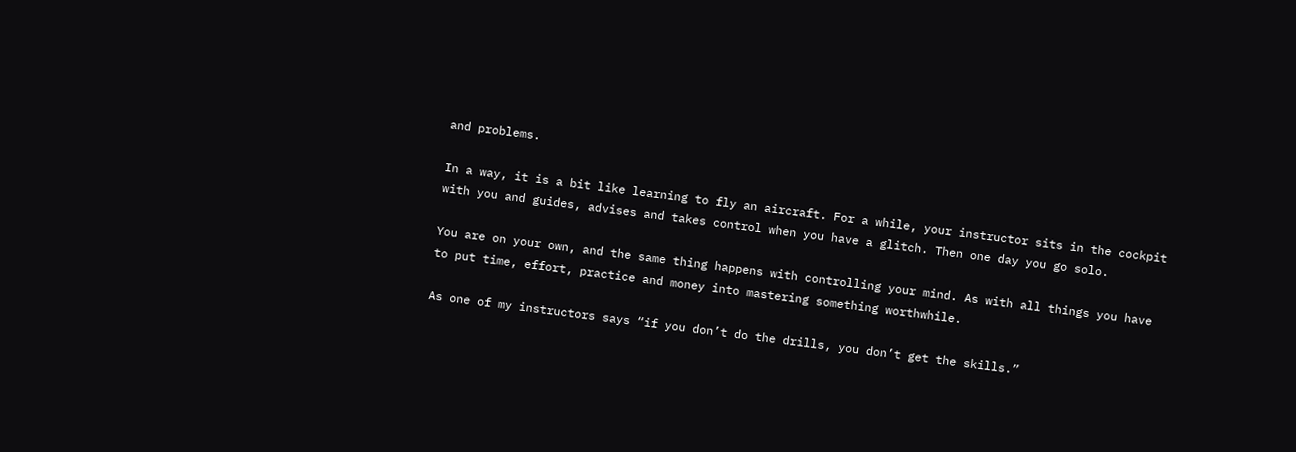and problems.

In a way, it is a bit like learning to fly an aircraft. For a while, your instructor sits in the cockpit with you and guides, advises and takes control when you have a glitch. Then one day you go solo.

You are on your own, and the same thing happens with controlling your mind. As with all things you have to put time, effort, practice and money into mastering something worthwhile.

As one of my instructors says “if you don’t do the drills, you don’t get the skills.”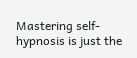Mastering self-hypnosis is just the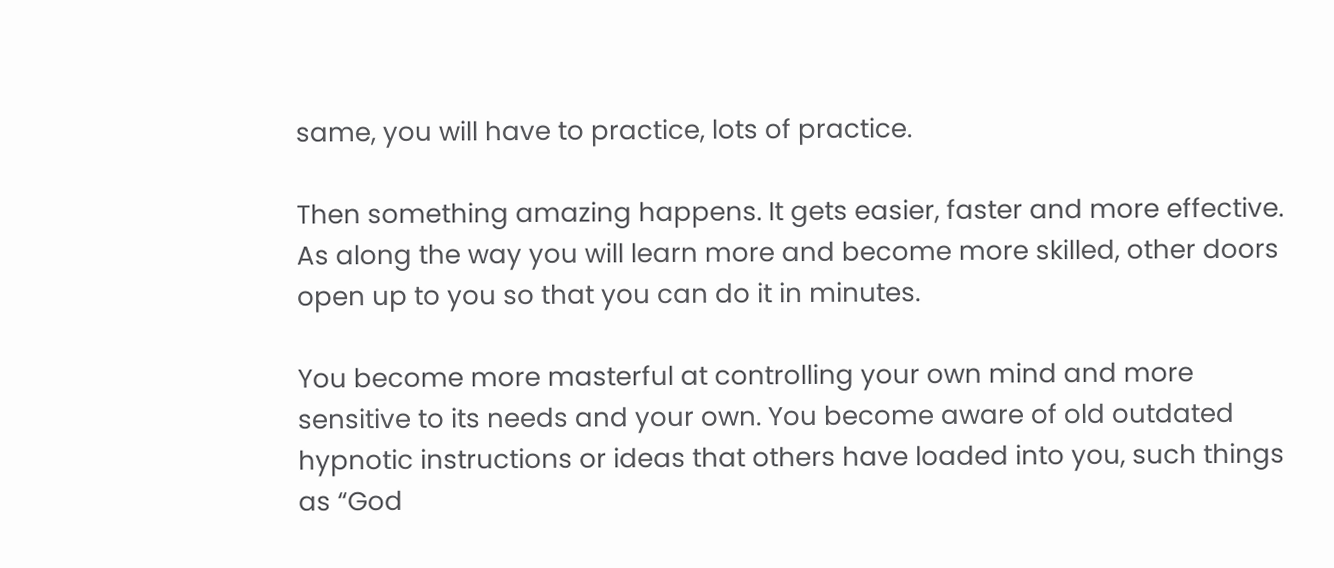same, you will have to practice, lots of practice.

Then something amazing happens. It gets easier, faster and more effective. As along the way you will learn more and become more skilled, other doors open up to you so that you can do it in minutes.

You become more masterful at controlling your own mind and more sensitive to its needs and your own. You become aware of old outdated hypnotic instructions or ideas that others have loaded into you, such things as “God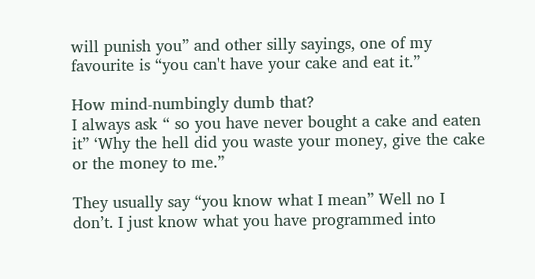will punish you” and other silly sayings, one of my favourite is “you can't have your cake and eat it.”

How mind-numbingly dumb that?
I always ask “ so you have never bought a cake and eaten it” ‘Why the hell did you waste your money, give the cake or the money to me.”

They usually say “you know what I mean” Well no I don’t. I just know what you have programmed into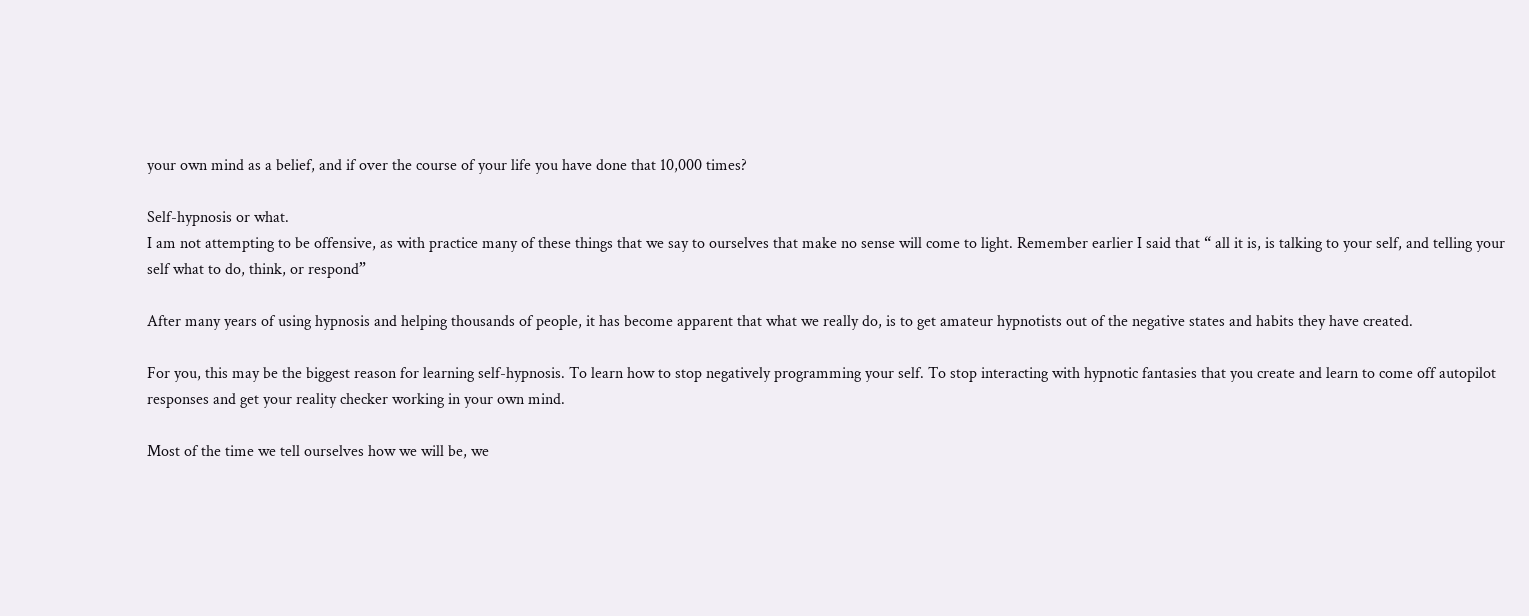your own mind as a belief, and if over the course of your life you have done that 10,000 times?

Self-hypnosis or what.
I am not attempting to be offensive, as with practice many of these things that we say to ourselves that make no sense will come to light. Remember earlier I said that “ all it is, is talking to your self, and telling your self what to do, think, or respond”

After many years of using hypnosis and helping thousands of people, it has become apparent that what we really do, is to get amateur hypnotists out of the negative states and habits they have created.

For you, this may be the biggest reason for learning self-hypnosis. To learn how to stop negatively programming your self. To stop interacting with hypnotic fantasies that you create and learn to come off autopilot responses and get your reality checker working in your own mind.

Most of the time we tell ourselves how we will be, we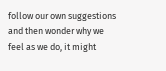follow our own suggestions and then wonder why we feel as we do, it might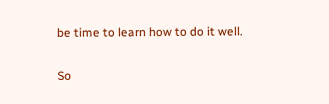be time to learn how to do it well.

So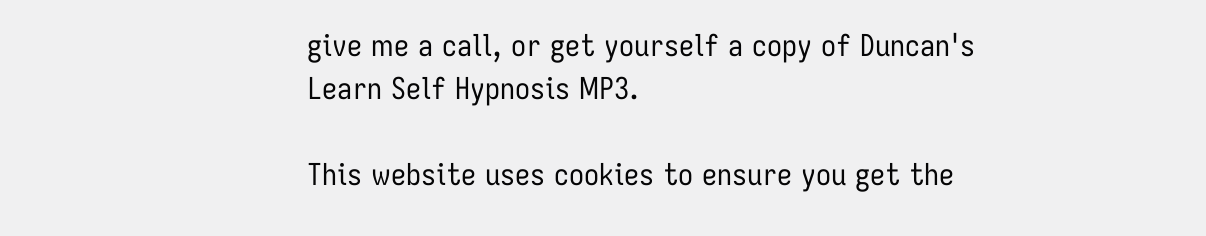give me a call, or get yourself a copy of Duncan's Learn Self Hypnosis MP3.

This website uses cookies to ensure you get the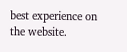best experience on the website.